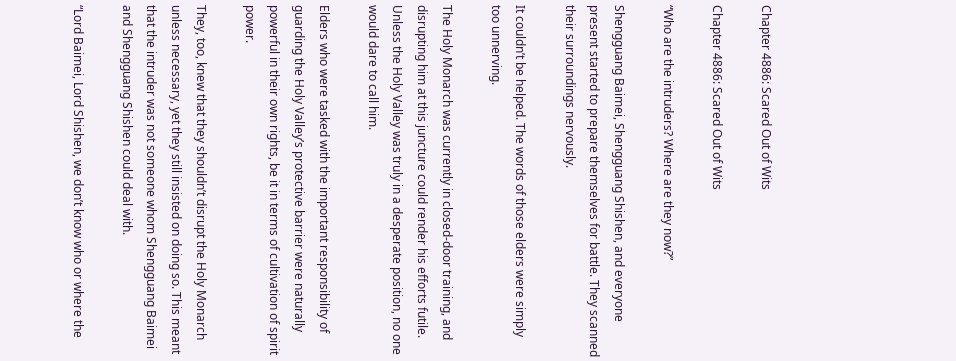Chapter 4886: Scared Out of Wits

Chapter 4886: Scared Out of Wits

“Who are the intruders? Where are they now?”

Shengguang Baimei, Shengguang Shishen, and everyone present started to prepare themselves for battle. They scanned their surroundings nervously.

It couldn’t be helped. The words of those elders were simply too unnerving.

The Holy Monarch was currently in closed-door training, and disrupting him at this juncture could render his efforts futile. Unless the Holy Valley was truly in a desperate position, no one would dare to call him.

Elders who were tasked with the important responsibility of guarding the Holy Valley’s protective barrier were naturally powerful in their own rights, be it in terms of cultivation of spirit power.

They, too, knew that they shouldn’t disrupt the Holy Monarch unless necessary, yet they still insisted on doing so. This meant that the intruder was not someone whom Shengguang Baimei and Shengguang Shishen could deal with.

“Lord Baimei, Lord Shishen, we don’t know who or where the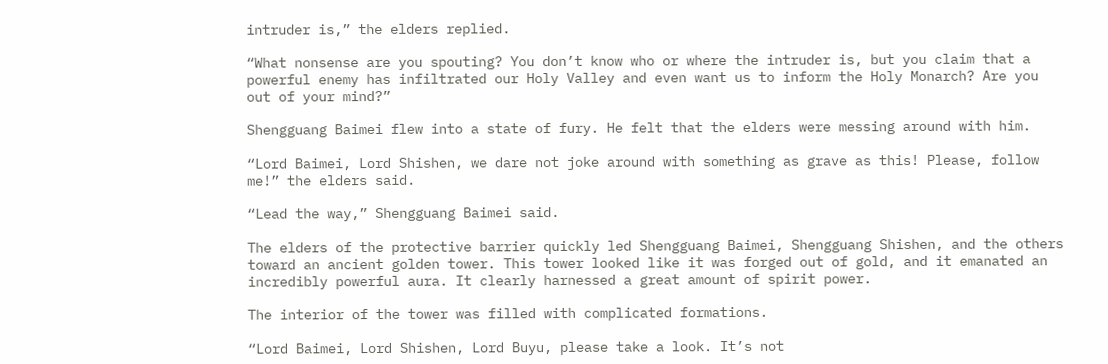intruder is,” the elders replied.

“What nonsense are you spouting? You don’t know who or where the intruder is, but you claim that a powerful enemy has infiltrated our Holy Valley and even want us to inform the Holy Monarch? Are you out of your mind?”

Shengguang Baimei flew into a state of fury. He felt that the elders were messing around with him.

“Lord Baimei, Lord Shishen, we dare not joke around with something as grave as this! Please, follow me!” the elders said.

“Lead the way,” Shengguang Baimei said.

The elders of the protective barrier quickly led Shengguang Baimei, Shengguang Shishen, and the others toward an ancient golden tower. This tower looked like it was forged out of gold, and it emanated an incredibly powerful aura. It clearly harnessed a great amount of spirit power.

The interior of the tower was filled with complicated formations.

“Lord Baimei, Lord Shishen, Lord Buyu, please take a look. It’s not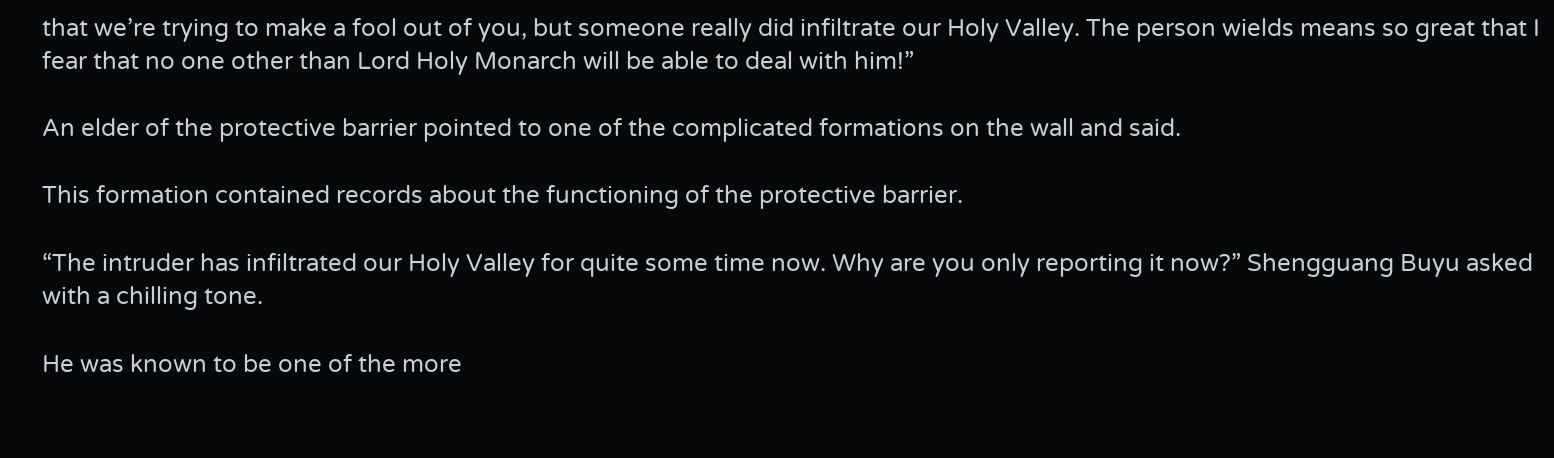that we’re trying to make a fool out of you, but someone really did infiltrate our Holy Valley. The person wields means so great that I fear that no one other than Lord Holy Monarch will be able to deal with him!”

An elder of the protective barrier pointed to one of the complicated formations on the wall and said.

This formation contained records about the functioning of the protective barrier.

“The intruder has infiltrated our Holy Valley for quite some time now. Why are you only reporting it now?” Shengguang Buyu asked with a chilling tone.

He was known to be one of the more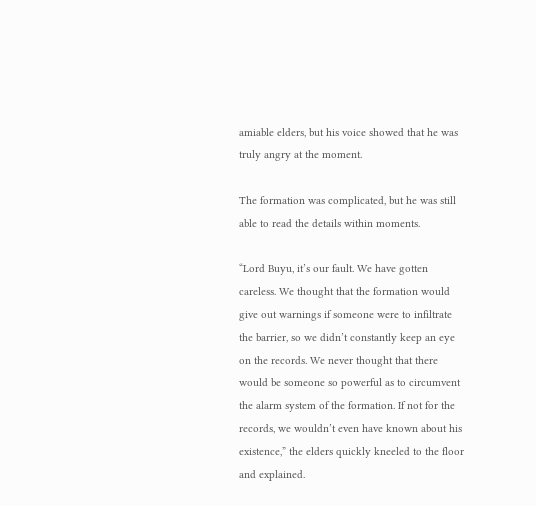amiable elders, but his voice showed that he was truly angry at the moment.

The formation was complicated, but he was still able to read the details within moments.

“Lord Buyu, it’s our fault. We have gotten careless. We thought that the formation would give out warnings if someone were to infiltrate the barrier, so we didn’t constantly keep an eye on the records. We never thought that there would be someone so powerful as to circumvent the alarm system of the formation. If not for the records, we wouldn’t even have known about his existence,” the elders quickly kneeled to the floor and explained.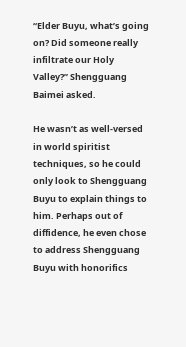“Elder Buyu, what’s going on? Did someone really infiltrate our Holy Valley?” Shengguang Baimei asked.

He wasn’t as well-versed in world spiritist techniques, so he could only look to Shengguang Buyu to explain things to him. Perhaps out of diffidence, he even chose to address Shengguang Buyu with honorifics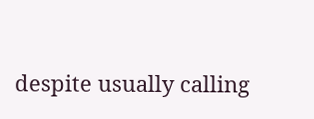despite usually calling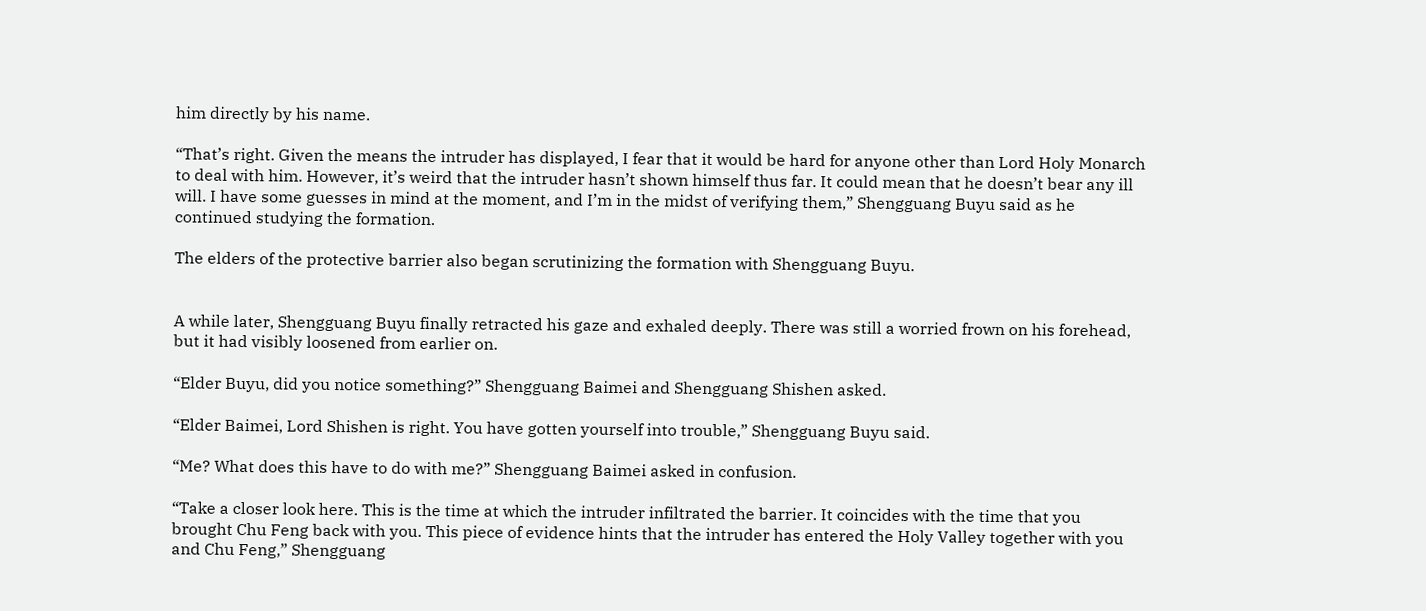him directly by his name.

“That’s right. Given the means the intruder has displayed, I fear that it would be hard for anyone other than Lord Holy Monarch to deal with him. However, it’s weird that the intruder hasn’t shown himself thus far. It could mean that he doesn’t bear any ill will. I have some guesses in mind at the moment, and I’m in the midst of verifying them,” Shengguang Buyu said as he continued studying the formation.

The elders of the protective barrier also began scrutinizing the formation with Shengguang Buyu.


A while later, Shengguang Buyu finally retracted his gaze and exhaled deeply. There was still a worried frown on his forehead, but it had visibly loosened from earlier on.

“Elder Buyu, did you notice something?” Shengguang Baimei and Shengguang Shishen asked.

“Elder Baimei, Lord Shishen is right. You have gotten yourself into trouble,” Shengguang Buyu said.

“Me? What does this have to do with me?” Shengguang Baimei asked in confusion.

“Take a closer look here. This is the time at which the intruder infiltrated the barrier. It coincides with the time that you brought Chu Feng back with you. This piece of evidence hints that the intruder has entered the Holy Valley together with you and Chu Feng,” Shengguang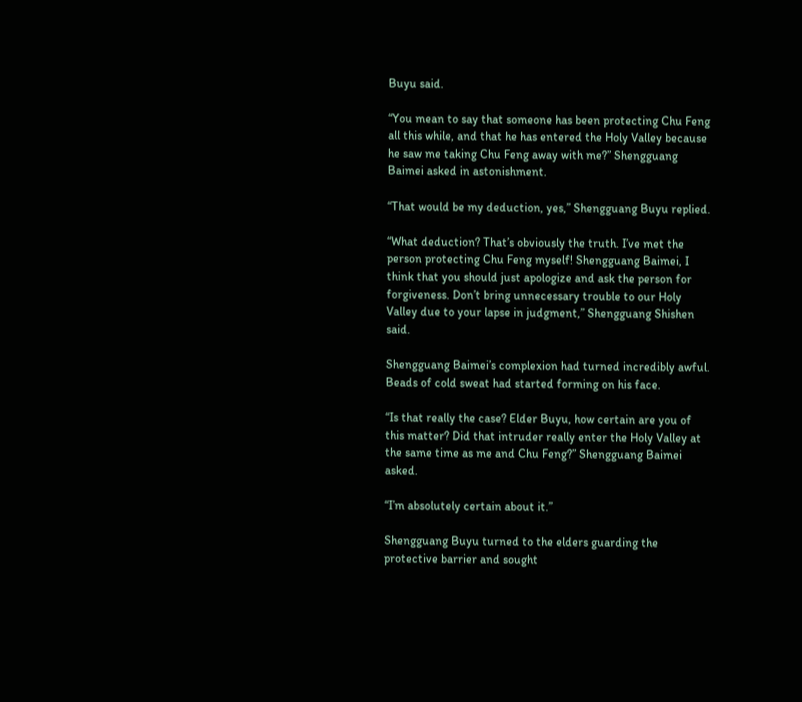Buyu said.

“You mean to say that someone has been protecting Chu Feng all this while, and that he has entered the Holy Valley because he saw me taking Chu Feng away with me?” Shengguang Baimei asked in astonishment.

“That would be my deduction, yes,” Shengguang Buyu replied.

“What deduction? That’s obviously the truth. I’ve met the person protecting Chu Feng myself! Shengguang Baimei, I think that you should just apologize and ask the person for forgiveness. Don’t bring unnecessary trouble to our Holy Valley due to your lapse in judgment,” Shengguang Shishen said.

Shengguang Baimei’s complexion had turned incredibly awful. Beads of cold sweat had started forming on his face.

“Is that really the case? Elder Buyu, how certain are you of this matter? Did that intruder really enter the Holy Valley at the same time as me and Chu Feng?” Shengguang Baimei asked.

“I’m absolutely certain about it.”

Shengguang Buyu turned to the elders guarding the protective barrier and sought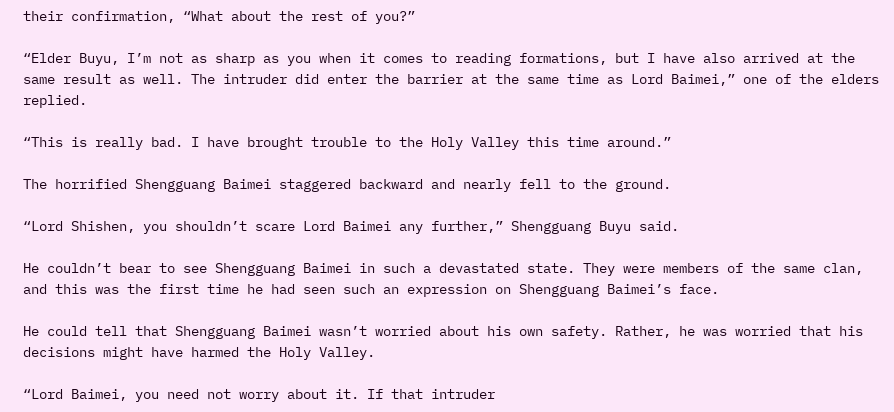their confirmation, “What about the rest of you?”

“Elder Buyu, I’m not as sharp as you when it comes to reading formations, but I have also arrived at the same result as well. The intruder did enter the barrier at the same time as Lord Baimei,” one of the elders replied.

“This is really bad. I have brought trouble to the Holy Valley this time around.”

The horrified Shengguang Baimei staggered backward and nearly fell to the ground.

“Lord Shishen, you shouldn’t scare Lord Baimei any further,” Shengguang Buyu said.

He couldn’t bear to see Shengguang Baimei in such a devastated state. They were members of the same clan, and this was the first time he had seen such an expression on Shengguang Baimei’s face.

He could tell that Shengguang Baimei wasn’t worried about his own safety. Rather, he was worried that his decisions might have harmed the Holy Valley.

“Lord Baimei, you need not worry about it. If that intruder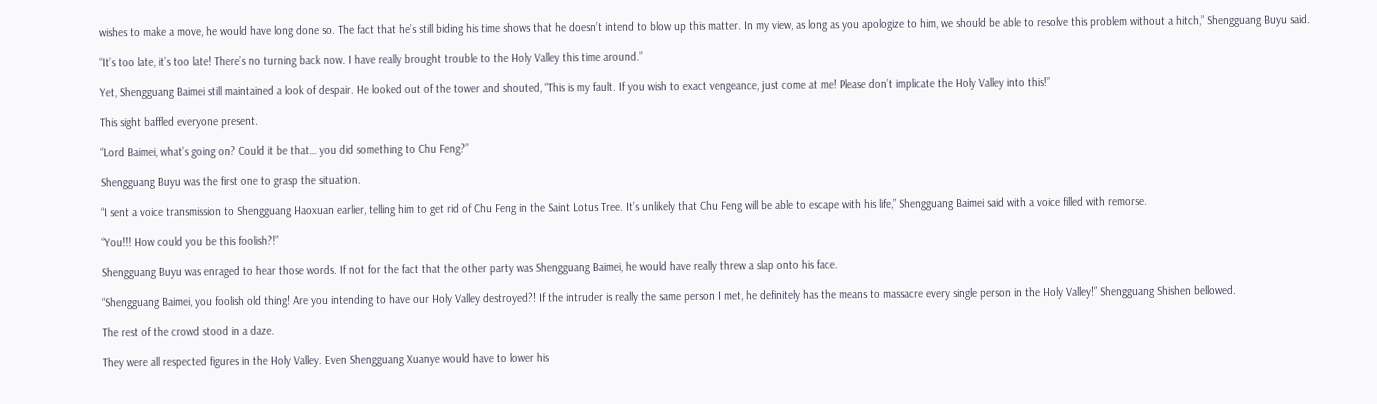wishes to make a move, he would have long done so. The fact that he’s still biding his time shows that he doesn’t intend to blow up this matter. In my view, as long as you apologize to him, we should be able to resolve this problem without a hitch,” Shengguang Buyu said.

“It’s too late, it’s too late! There’s no turning back now. I have really brought trouble to the Holy Valley this time around.”

Yet, Shengguang Baimei still maintained a look of despair. He looked out of the tower and shouted, “This is my fault. If you wish to exact vengeance, just come at me! Please don’t implicate the Holy Valley into this!”

This sight baffled everyone present.

“Lord Baimei, what’s going on? Could it be that… you did something to Chu Feng?”

Shengguang Buyu was the first one to grasp the situation.

“I sent a voice transmission to Shengguang Haoxuan earlier, telling him to get rid of Chu Feng in the Saint Lotus Tree. It’s unlikely that Chu Feng will be able to escape with his life,” Shengguang Baimei said with a voice filled with remorse.

“You!!! How could you be this foolish?!”

Shengguang Buyu was enraged to hear those words. If not for the fact that the other party was Shengguang Baimei, he would have really threw a slap onto his face.

“Shengguang Baimei, you foolish old thing! Are you intending to have our Holy Valley destroyed?! If the intruder is really the same person I met, he definitely has the means to massacre every single person in the Holy Valley!” Shengguang Shishen bellowed.

The rest of the crowd stood in a daze.

They were all respected figures in the Holy Valley. Even Shengguang Xuanye would have to lower his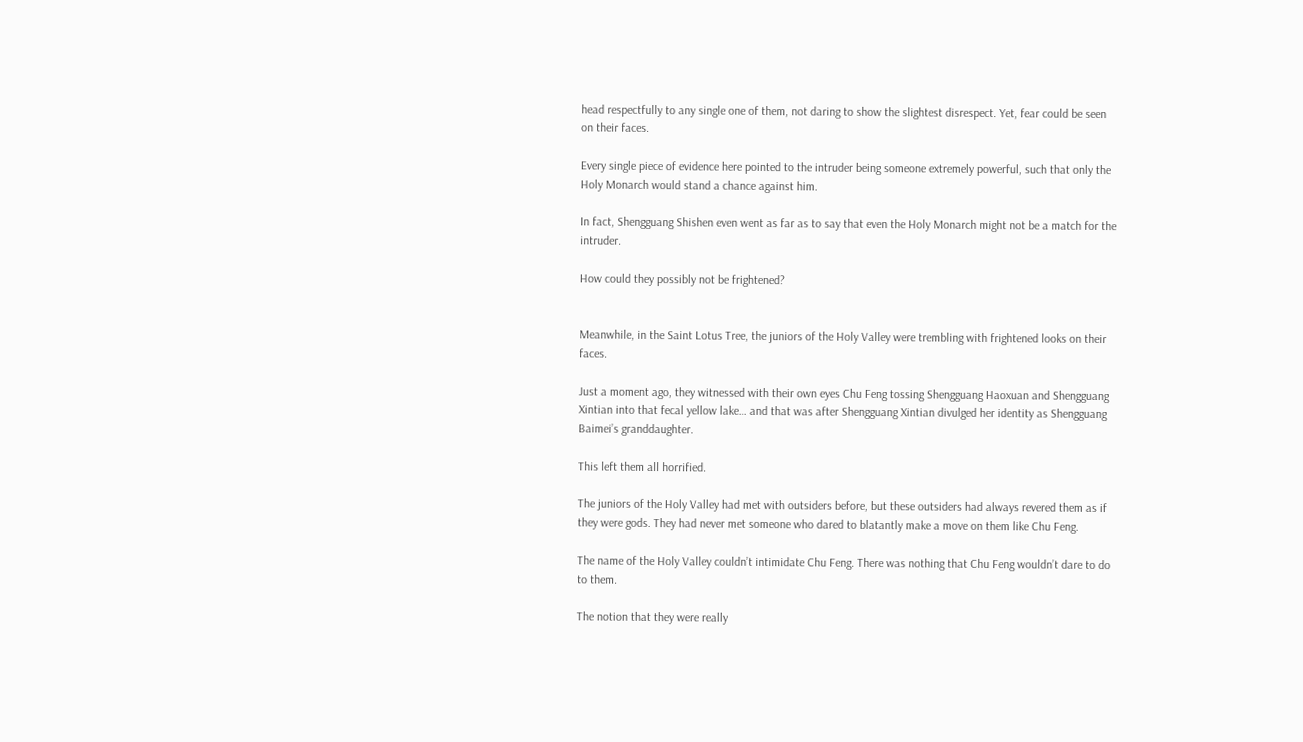head respectfully to any single one of them, not daring to show the slightest disrespect. Yet, fear could be seen on their faces.

Every single piece of evidence here pointed to the intruder being someone extremely powerful, such that only the Holy Monarch would stand a chance against him.

In fact, Shengguang Shishen even went as far as to say that even the Holy Monarch might not be a match for the intruder.

How could they possibly not be frightened?


Meanwhile, in the Saint Lotus Tree, the juniors of the Holy Valley were trembling with frightened looks on their faces.

Just a moment ago, they witnessed with their own eyes Chu Feng tossing Shengguang Haoxuan and Shengguang Xintian into that fecal yellow lake… and that was after Shengguang Xintian divulged her identity as Shengguang Baimei’s granddaughter.

This left them all horrified.

The juniors of the Holy Valley had met with outsiders before, but these outsiders had always revered them as if they were gods. They had never met someone who dared to blatantly make a move on them like Chu Feng.

The name of the Holy Valley couldn’t intimidate Chu Feng. There was nothing that Chu Feng wouldn’t dare to do to them.

The notion that they were really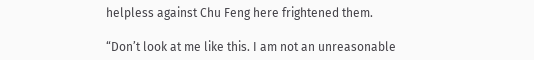helpless against Chu Feng here frightened them.

“Don’t look at me like this. I am not an unreasonable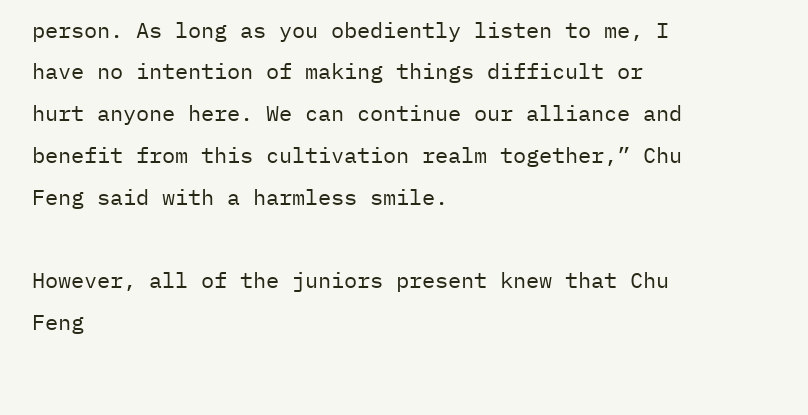person. As long as you obediently listen to me, I have no intention of making things difficult or hurt anyone here. We can continue our alliance and benefit from this cultivation realm together,” Chu Feng said with a harmless smile.

However, all of the juniors present knew that Chu Feng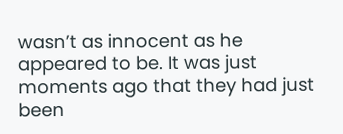wasn’t as innocent as he appeared to be. It was just moments ago that they had just been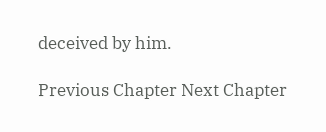deceived by him.

Previous Chapter Next Chapter